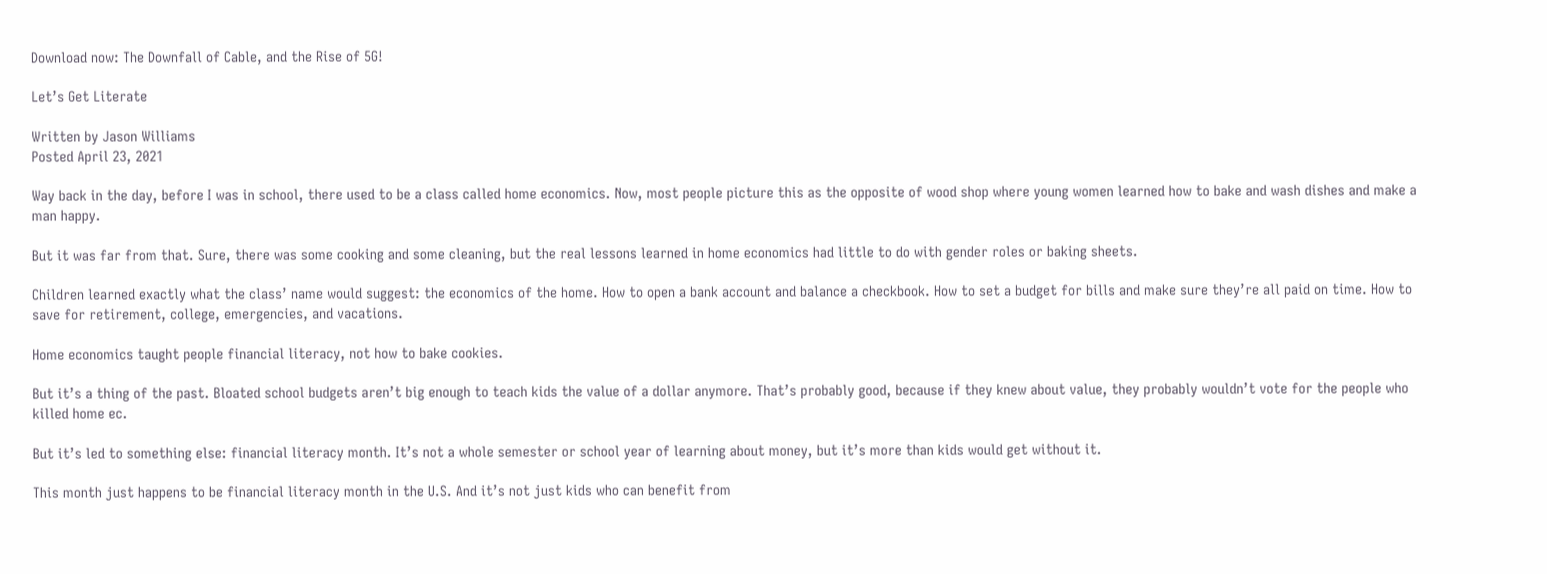Download now: The Downfall of Cable, and the Rise of 5G!

Let’s Get Literate

Written by Jason Williams
Posted April 23, 2021

Way back in the day, before I was in school, there used to be a class called home economics. Now, most people picture this as the opposite of wood shop where young women learned how to bake and wash dishes and make a man happy.

But it was far from that. Sure, there was some cooking and some cleaning, but the real lessons learned in home economics had little to do with gender roles or baking sheets.

Children learned exactly what the class’ name would suggest: the economics of the home. How to open a bank account and balance a checkbook. How to set a budget for bills and make sure they’re all paid on time. How to save for retirement, college, emergencies, and vacations.

Home economics taught people financial literacy, not how to bake cookies.

But it’s a thing of the past. Bloated school budgets aren’t big enough to teach kids the value of a dollar anymore. That’s probably good, because if they knew about value, they probably wouldn’t vote for the people who killed home ec.

But it’s led to something else: financial literacy month. It’s not a whole semester or school year of learning about money, but it’s more than kids would get without it.

This month just happens to be financial literacy month in the U.S. And it’s not just kids who can benefit from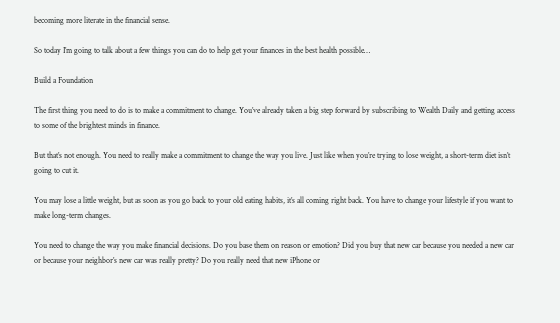becoming more literate in the financial sense.

So today I’m going to talk about a few things you can do to help get your finances in the best health possible…

Build a Foundation

The first thing you need to do is to make a commitment to change. You’ve already taken a big step forward by subscribing to Wealth Daily and getting access to some of the brightest minds in finance.

But that’s not enough. You need to really make a commitment to change the way you live. Just like when you’re trying to lose weight, a short-term diet isn’t going to cut it.

You may lose a little weight, but as soon as you go back to your old eating habits, it’s all coming right back. You have to change your lifestyle if you want to make long-term changes.

You need to change the way you make financial decisions. Do you base them on reason or emotion? Did you buy that new car because you needed a new car or because your neighbor’s new car was really pretty? Do you really need that new iPhone or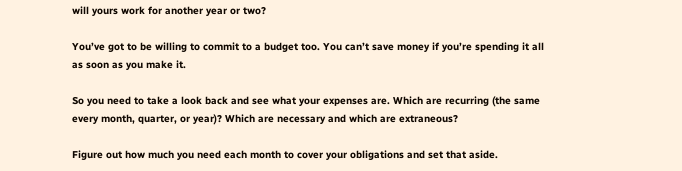will yours work for another year or two?

You’ve got to be willing to commit to a budget too. You can’t save money if you’re spending it all as soon as you make it.

So you need to take a look back and see what your expenses are. Which are recurring (the same every month, quarter, or year)? Which are necessary and which are extraneous?

Figure out how much you need each month to cover your obligations and set that aside.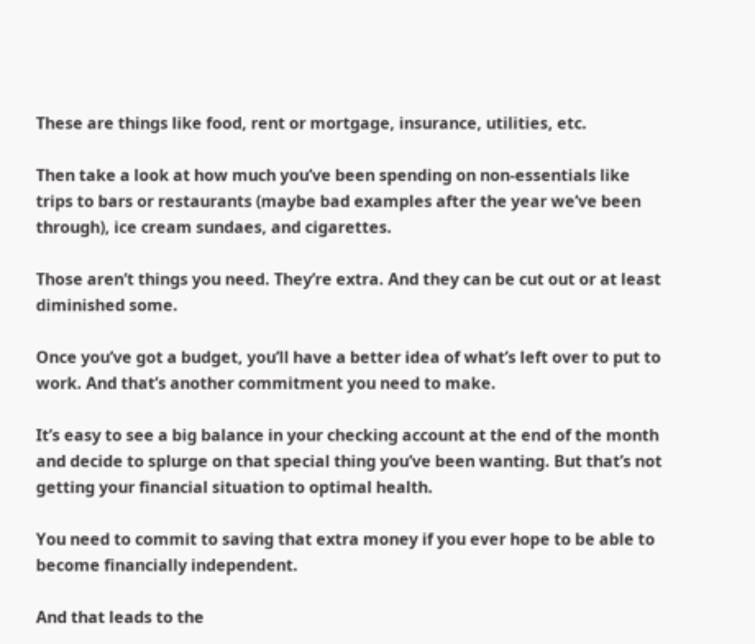These are things like food, rent or mortgage, insurance, utilities, etc.

Then take a look at how much you’ve been spending on non-essentials like trips to bars or restaurants (maybe bad examples after the year we’ve been through), ice cream sundaes, and cigarettes.

Those aren’t things you need. They’re extra. And they can be cut out or at least diminished some.

Once you’ve got a budget, you’ll have a better idea of what’s left over to put to work. And that’s another commitment you need to make.

It’s easy to see a big balance in your checking account at the end of the month and decide to splurge on that special thing you’ve been wanting. But that’s not getting your financial situation to optimal health.

You need to commit to saving that extra money if you ever hope to be able to become financially independent.

And that leads to the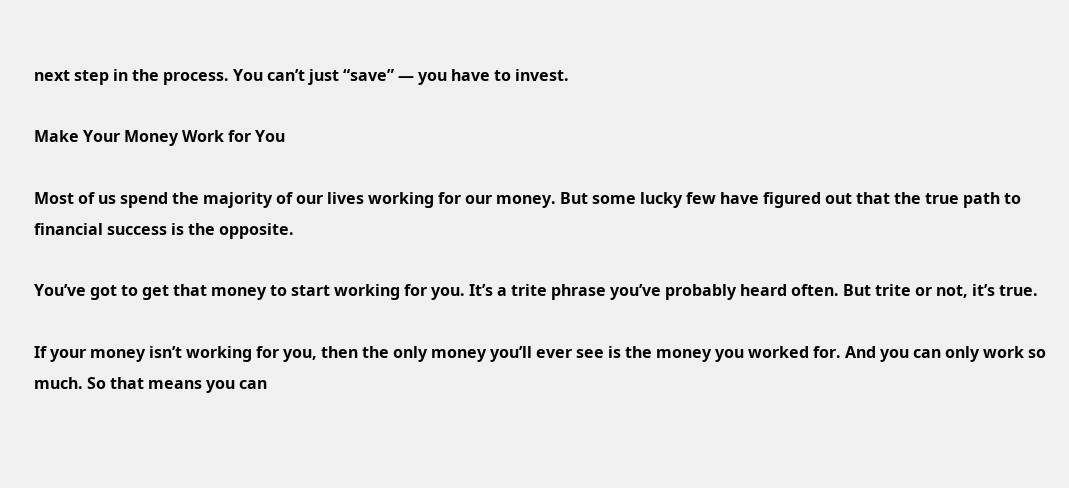next step in the process. You can’t just “save” — you have to invest.

Make Your Money Work for You

Most of us spend the majority of our lives working for our money. But some lucky few have figured out that the true path to financial success is the opposite.

You’ve got to get that money to start working for you. It’s a trite phrase you’ve probably heard often. But trite or not, it’s true.

If your money isn’t working for you, then the only money you’ll ever see is the money you worked for. And you can only work so much. So that means you can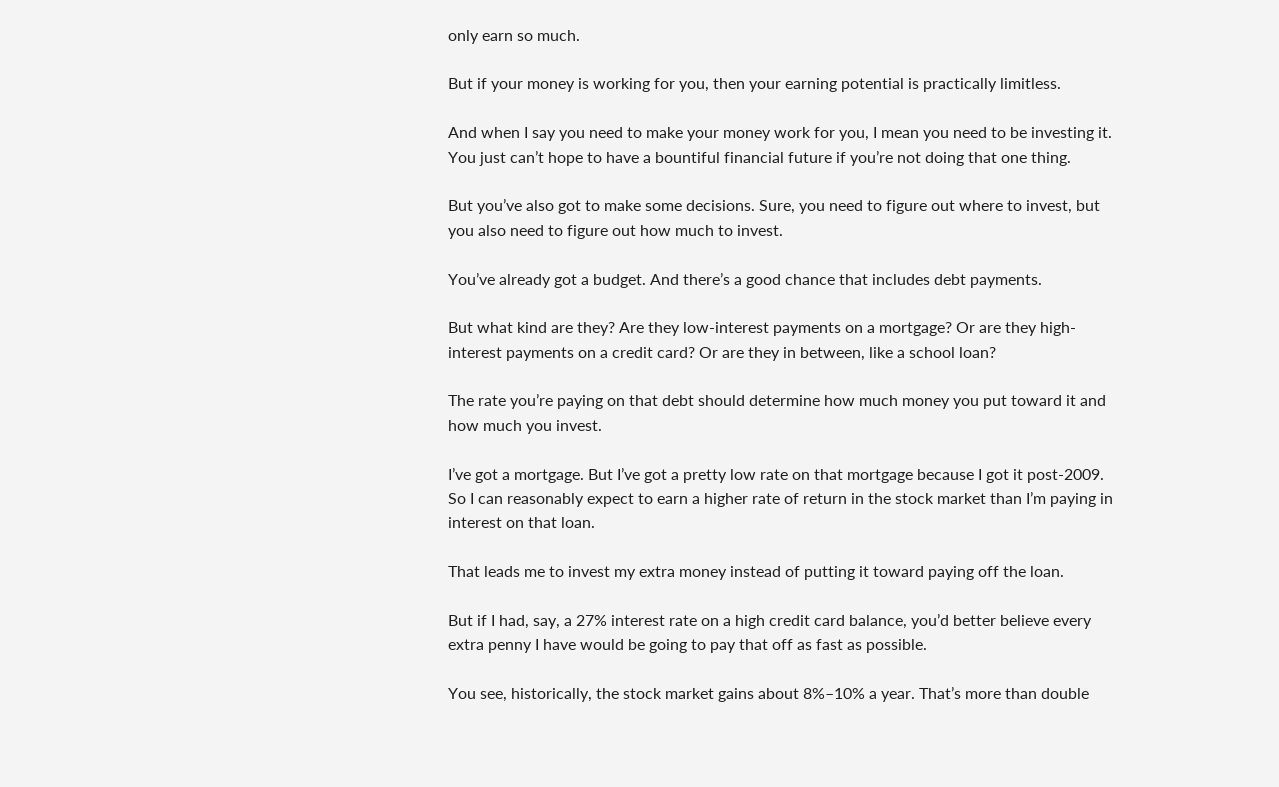only earn so much.

But if your money is working for you, then your earning potential is practically limitless.

And when I say you need to make your money work for you, I mean you need to be investing it. You just can’t hope to have a bountiful financial future if you’re not doing that one thing.

But you’ve also got to make some decisions. Sure, you need to figure out where to invest, but you also need to figure out how much to invest.

You’ve already got a budget. And there’s a good chance that includes debt payments.

But what kind are they? Are they low-interest payments on a mortgage? Or are they high-interest payments on a credit card? Or are they in between, like a school loan?

The rate you’re paying on that debt should determine how much money you put toward it and how much you invest.

I’ve got a mortgage. But I’ve got a pretty low rate on that mortgage because I got it post-2009. So I can reasonably expect to earn a higher rate of return in the stock market than I’m paying in interest on that loan.

That leads me to invest my extra money instead of putting it toward paying off the loan.

But if I had, say, a 27% interest rate on a high credit card balance, you’d better believe every extra penny I have would be going to pay that off as fast as possible.

You see, historically, the stock market gains about 8%–10% a year. That’s more than double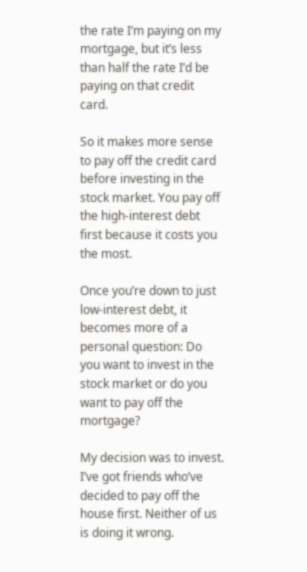the rate I’m paying on my mortgage, but it’s less than half the rate I’d be paying on that credit card.

So it makes more sense to pay off the credit card before investing in the stock market. You pay off the high-interest debt first because it costs you the most.

Once you’re down to just low-interest debt, it becomes more of a personal question: Do you want to invest in the stock market or do you want to pay off the mortgage?

My decision was to invest. I’ve got friends who’ve decided to pay off the house first. Neither of us is doing it wrong.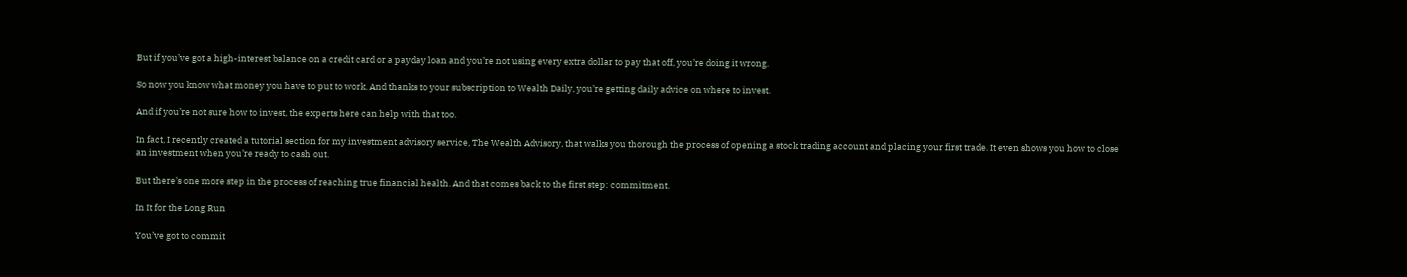But if you’ve got a high-interest balance on a credit card or a payday loan and you’re not using every extra dollar to pay that off, you’re doing it wrong.

So now you know what money you have to put to work. And thanks to your subscription to Wealth Daily, you’re getting daily advice on where to invest.

And if you’re not sure how to invest, the experts here can help with that too.

In fact, I recently created a tutorial section for my investment advisory service, The Wealth Advisory, that walks you thorough the process of opening a stock trading account and placing your first trade. It even shows you how to close an investment when you’re ready to cash out.

But there’s one more step in the process of reaching true financial health. And that comes back to the first step: commitment.

In It for the Long Run

You’ve got to commit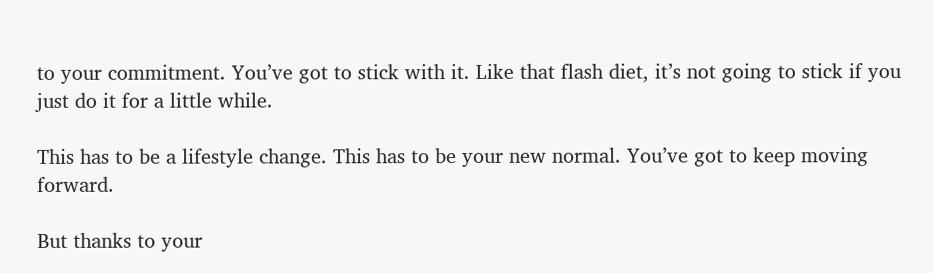to your commitment. You’ve got to stick with it. Like that flash diet, it’s not going to stick if you just do it for a little while.

This has to be a lifestyle change. This has to be your new normal. You’ve got to keep moving forward.

But thanks to your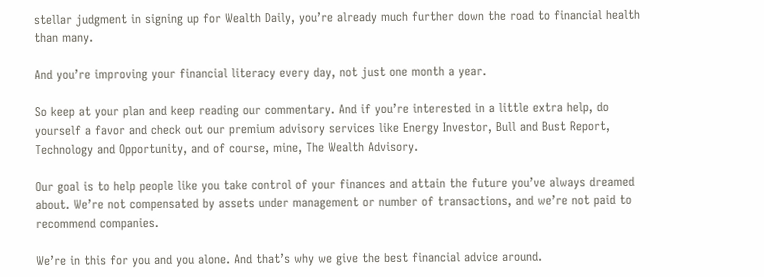stellar judgment in signing up for Wealth Daily, you’re already much further down the road to financial health than many.

And you’re improving your financial literacy every day, not just one month a year.

So keep at your plan and keep reading our commentary. And if you’re interested in a little extra help, do yourself a favor and check out our premium advisory services like Energy Investor, Bull and Bust Report, Technology and Opportunity, and of course, mine, The Wealth Advisory.

Our goal is to help people like you take control of your finances and attain the future you’ve always dreamed about. We’re not compensated by assets under management or number of transactions, and we’re not paid to recommend companies.

We’re in this for you and you alone. And that’s why we give the best financial advice around.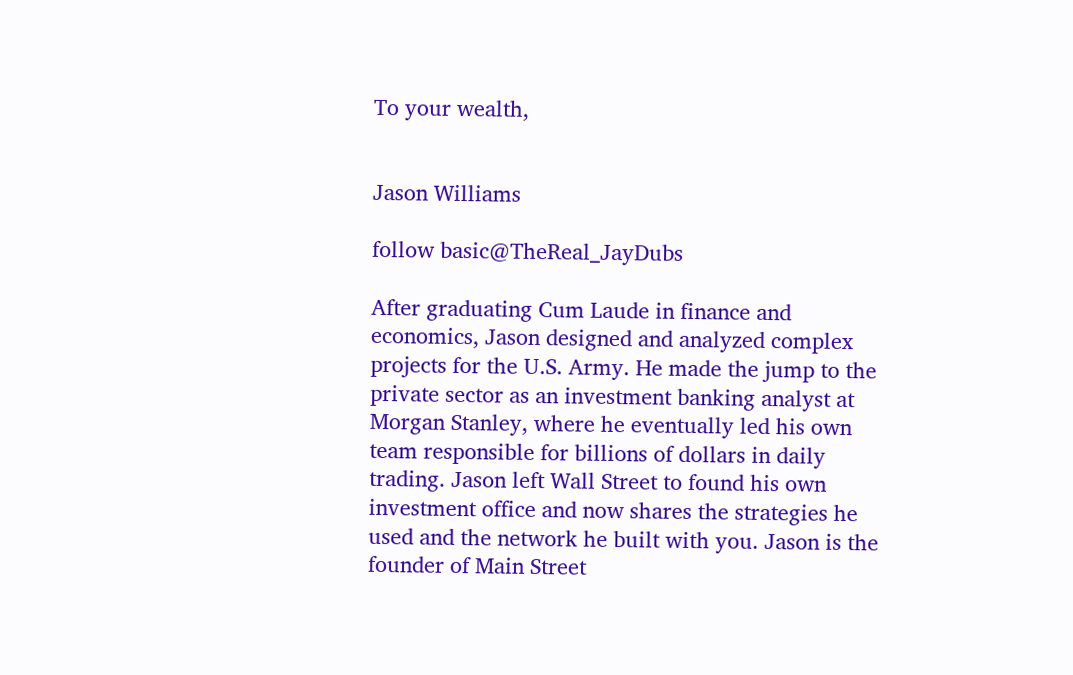To your wealth,


Jason Williams

follow basic@TheReal_JayDubs

After graduating Cum Laude in finance and economics, Jason designed and analyzed complex projects for the U.S. Army. He made the jump to the private sector as an investment banking analyst at Morgan Stanley, where he eventually led his own team responsible for billions of dollars in daily trading. Jason left Wall Street to found his own investment office and now shares the strategies he used and the network he built with you. Jason is the founder of Main Street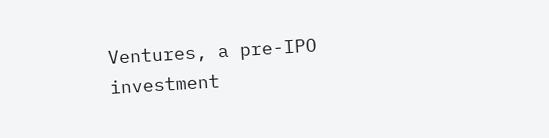Ventures, a pre-IPO investment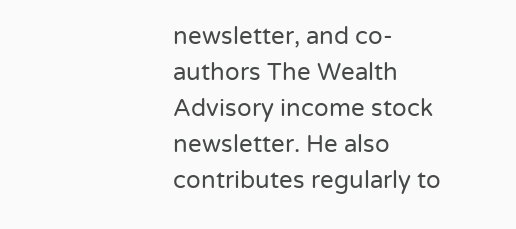newsletter, and co-authors The Wealth Advisory income stock newsletter. He also contributes regularly to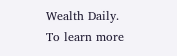Wealth Daily. To learn more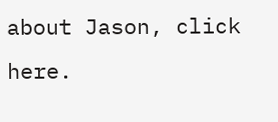about Jason, click here.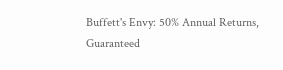Buffett's Envy: 50% Annual Returns, Guaranteed